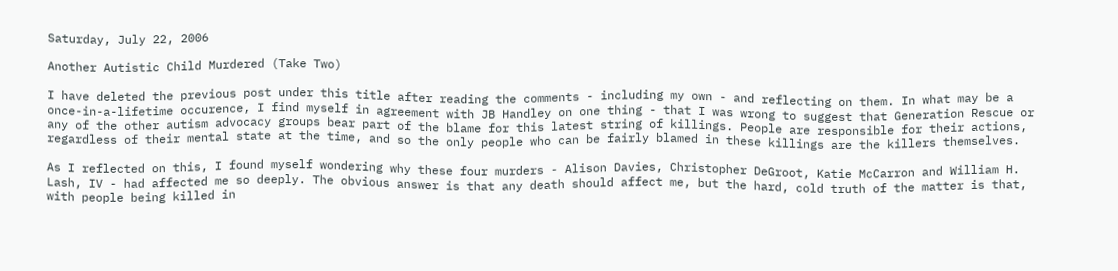Saturday, July 22, 2006

Another Autistic Child Murdered (Take Two)

I have deleted the previous post under this title after reading the comments - including my own - and reflecting on them. In what may be a once-in-a-lifetime occurence, I find myself in agreement with JB Handley on one thing - that I was wrong to suggest that Generation Rescue or any of the other autism advocacy groups bear part of the blame for this latest string of killings. People are responsible for their actions, regardless of their mental state at the time, and so the only people who can be fairly blamed in these killings are the killers themselves.

As I reflected on this, I found myself wondering why these four murders - Alison Davies, Christopher DeGroot, Katie McCarron and William H. Lash, IV - had affected me so deeply. The obvious answer is that any death should affect me, but the hard, cold truth of the matter is that, with people being killed in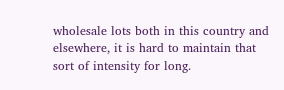wholesale lots both in this country and elsewhere, it is hard to maintain that sort of intensity for long.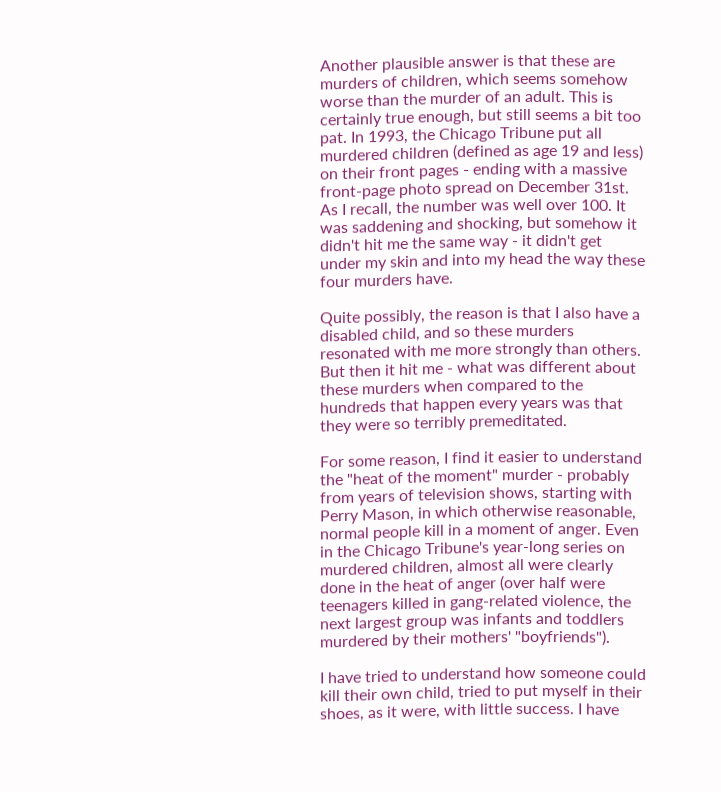Another plausible answer is that these are murders of children, which seems somehow worse than the murder of an adult. This is certainly true enough, but still seems a bit too pat. In 1993, the Chicago Tribune put all murdered children (defined as age 19 and less) on their front pages - ending with a massive front-page photo spread on December 31st. As I recall, the number was well over 100. It was saddening and shocking, but somehow it didn't hit me the same way - it didn't get under my skin and into my head the way these four murders have.

Quite possibly, the reason is that I also have a disabled child, and so these murders resonated with me more strongly than others. But then it hit me - what was different about these murders when compared to the hundreds that happen every years was that they were so terribly premeditated.

For some reason, I find it easier to understand the "heat of the moment" murder - probably from years of television shows, starting with Perry Mason, in which otherwise reasonable, normal people kill in a moment of anger. Even in the Chicago Tribune's year-long series on murdered children, almost all were clearly done in the heat of anger (over half were teenagers killed in gang-related violence, the next largest group was infants and toddlers murdered by their mothers' "boyfriends").

I have tried to understand how someone could kill their own child, tried to put myself in their shoes, as it were, with little success. I have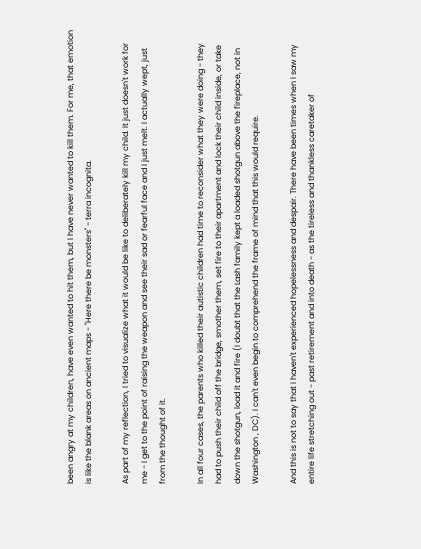been angry at my children, have even wanted to hit them, but I have never wanted to kill them. For me, that emotion is like the blank areas on ancient maps - "Here there be monsters" - terra incognita.

As part of my reflection, I tried to visualize what it would be like to deliberately kill my child. It just doesn't work for me - I get to the point of raising the weapon and see their sad or fearful face and I just melt. I actually wept, just from the thought of it.

In all four cases, the parents who killed their autistic children had time to reconsider what they were doing - they had to push their child off the bridge, smother them, set fire to their apartment and lock their child inside, or take down the shotgun, load it and fire (I doubt that the Lash family kept a loaded shotgun above the fireplace, not in Washington , DC). I can't even begin to comprehend the frame of mind that this would require.

And this is not to say that I haven't experienced hopelessness and despair. There have been times when I saw my entire life stretching out - past retirement and into death - as the tireless and thankless caretaker of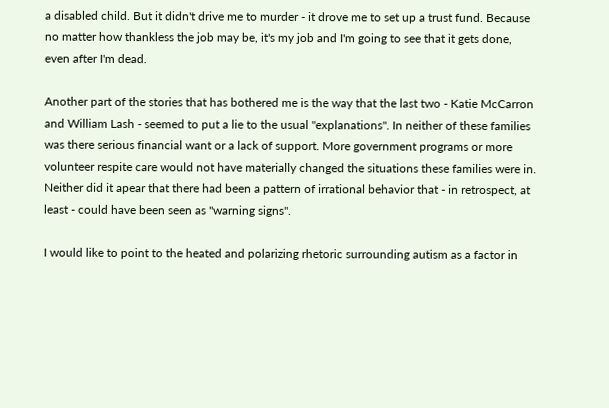a disabled child. But it didn't drive me to murder - it drove me to set up a trust fund. Because no matter how thankless the job may be, it's my job and I'm going to see that it gets done, even after I'm dead.

Another part of the stories that has bothered me is the way that the last two - Katie McCarron and William Lash - seemed to put a lie to the usual "explanations". In neither of these families was there serious financial want or a lack of support. More government programs or more volunteer respite care would not have materially changed the situations these families were in. Neither did it apear that there had been a pattern of irrational behavior that - in retrospect, at least - could have been seen as "warning signs".

I would like to point to the heated and polarizing rhetoric surrounding autism as a factor in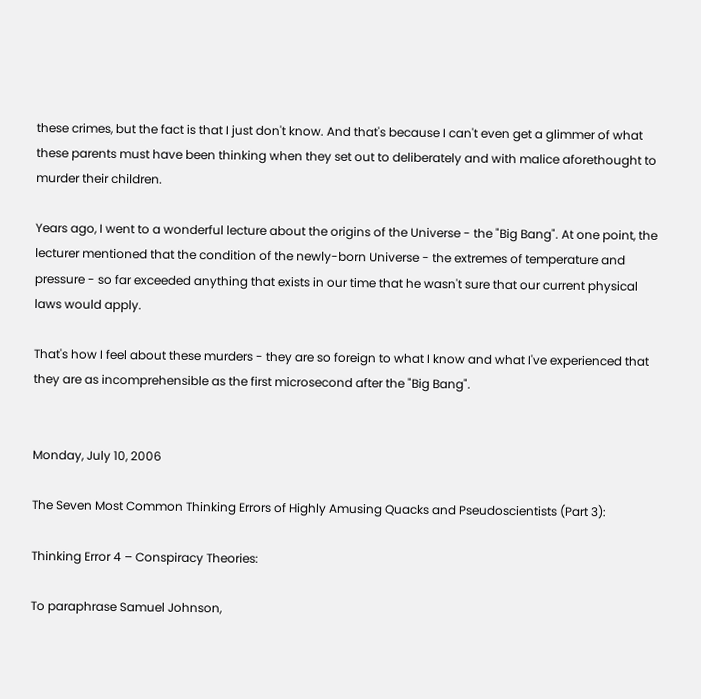these crimes, but the fact is that I just don't know. And that's because I can't even get a glimmer of what these parents must have been thinking when they set out to deliberately and with malice aforethought to murder their children.

Years ago, I went to a wonderful lecture about the origins of the Universe - the "Big Bang". At one point, the lecturer mentioned that the condition of the newly-born Universe - the extremes of temperature and pressure - so far exceeded anything that exists in our time that he wasn't sure that our current physical laws would apply.

That's how I feel about these murders - they are so foreign to what I know and what I've experienced that they are as incomprehensible as the first microsecond after the "Big Bang".


Monday, July 10, 2006

The Seven Most Common Thinking Errors of Highly Amusing Quacks and Pseudoscientists (Part 3):

Thinking Error 4 – Conspiracy Theories:

To paraphrase Samuel Johnson,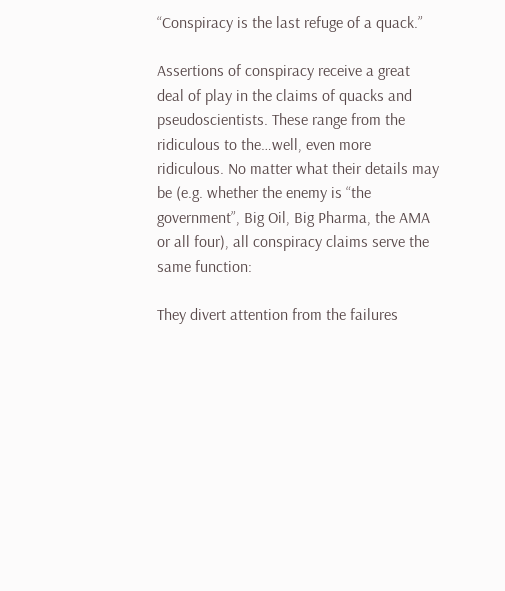“Conspiracy is the last refuge of a quack.”

Assertions of conspiracy receive a great deal of play in the claims of quacks and pseudoscientists. These range from the ridiculous to the…well, even more ridiculous. No matter what their details may be (e.g. whether the enemy is “the government”, Big Oil, Big Pharma, the AMA or all four), all conspiracy claims serve the same function:

They divert attention from the failures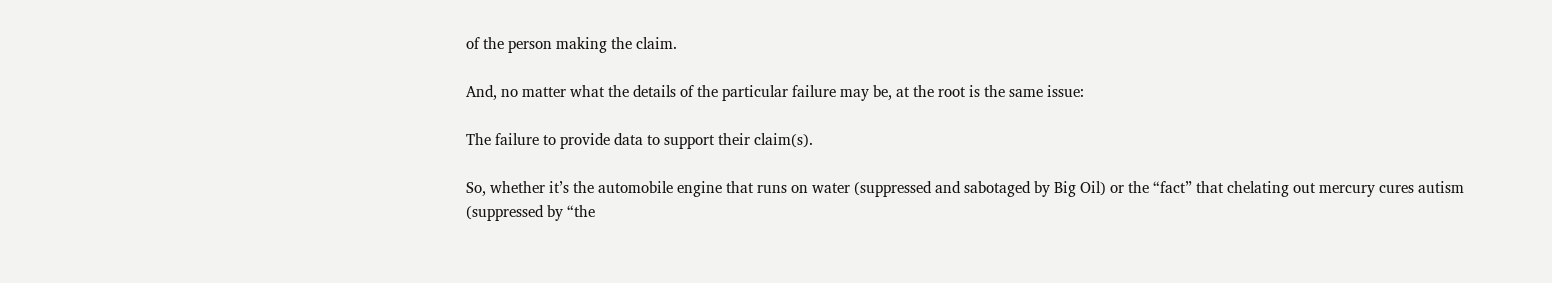of the person making the claim.

And, no matter what the details of the particular failure may be, at the root is the same issue:

The failure to provide data to support their claim(s).

So, whether it’s the automobile engine that runs on water (suppressed and sabotaged by Big Oil) or the “fact” that chelating out mercury cures autism (suppressed by “the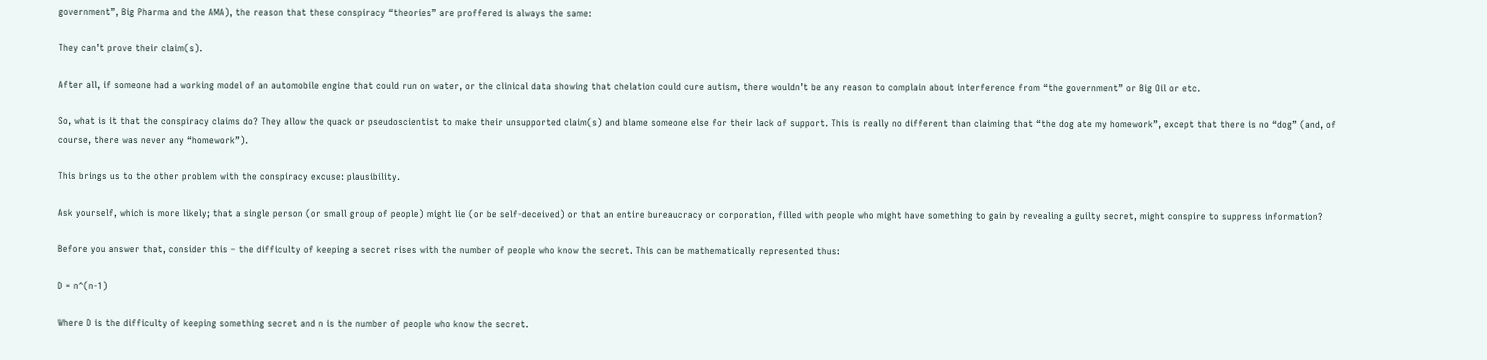government”, Big Pharma and the AMA), the reason that these conspiracy “theories” are proffered is always the same:

They can’t prove their claim(s).

After all, if someone had a working model of an automobile engine that could run on water, or the clinical data showing that chelation could cure autism, there wouldn’t be any reason to complain about interference from “the government” or Big Oil or etc.

So, what is it that the conspiracy claims do? They allow the quack or pseudoscientist to make their unsupported claim(s) and blame someone else for their lack of support. This is really no different than claiming that “the dog ate my homework”, except that there is no “dog” (and, of course, there was never any “homework”).

This brings us to the other problem with the conspiracy excuse: plausibility.

Ask yourself, which is more likely; that a single person (or small group of people) might lie (or be self-deceived) or that an entire bureaucracy or corporation, filled with people who might have something to gain by revealing a guilty secret, might conspire to suppress information?

Before you answer that, consider this – the difficulty of keeping a secret rises with the number of people who know the secret. This can be mathematically represented thus:

D = n^(n-1)

Where D is the difficulty of keeping something secret and n is the number of people who know the secret.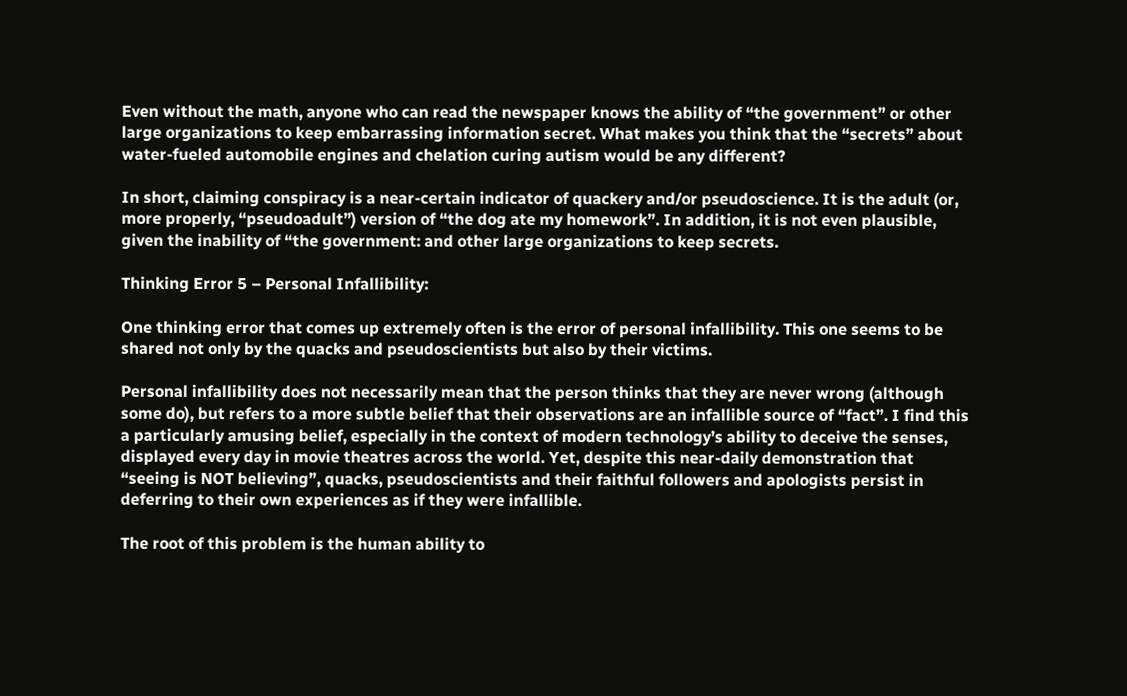Even without the math, anyone who can read the newspaper knows the ability of “the government” or other large organizations to keep embarrassing information secret. What makes you think that the “secrets” about water-fueled automobile engines and chelation curing autism would be any different?

In short, claiming conspiracy is a near-certain indicator of quackery and/or pseudoscience. It is the adult (or, more properly, “pseudoadult”) version of “the dog ate my homework”. In addition, it is not even plausible, given the inability of “the government: and other large organizations to keep secrets.

Thinking Error 5 – Personal Infallibility:

One thinking error that comes up extremely often is the error of personal infallibility. This one seems to be shared not only by the quacks and pseudoscientists but also by their victims.

Personal infallibility does not necessarily mean that the person thinks that they are never wrong (although some do), but refers to a more subtle belief that their observations are an infallible source of “fact”. I find this a particularly amusing belief, especially in the context of modern technology’s ability to deceive the senses, displayed every day in movie theatres across the world. Yet, despite this near-daily demonstration that “seeing is NOT believing”, quacks, pseudoscientists and their faithful followers and apologists persist in deferring to their own experiences as if they were infallible.

The root of this problem is the human ability to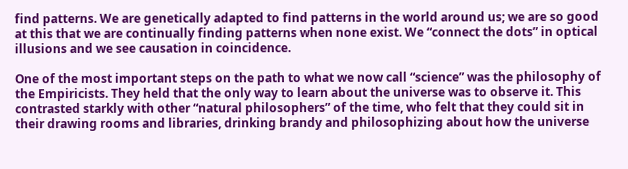find patterns. We are genetically adapted to find patterns in the world around us; we are so good at this that we are continually finding patterns when none exist. We “connect the dots” in optical illusions and we see causation in coincidence.

One of the most important steps on the path to what we now call “science” was the philosophy of the Empiricists. They held that the only way to learn about the universe was to observe it. This contrasted starkly with other “natural philosophers” of the time, who felt that they could sit in their drawing rooms and libraries, drinking brandy and philosophizing about how the universe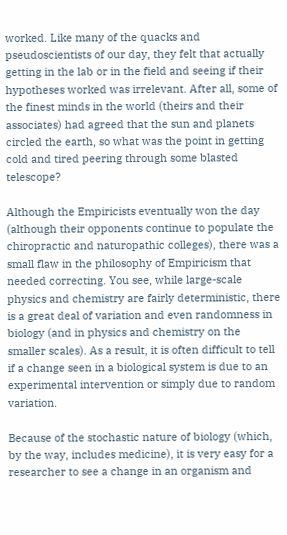worked. Like many of the quacks and pseudoscientists of our day, they felt that actually getting in the lab or in the field and seeing if their hypotheses worked was irrelevant. After all, some of the finest minds in the world (theirs and their associates) had agreed that the sun and planets circled the earth, so what was the point in getting cold and tired peering through some blasted telescope?

Although the Empiricists eventually won the day (although their opponents continue to populate the chiropractic and naturopathic colleges), there was a small flaw in the philosophy of Empiricism that needed correcting. You see, while large-scale physics and chemistry are fairly deterministic, there is a great deal of variation and even randomness in biology (and in physics and chemistry on the smaller scales). As a result, it is often difficult to tell if a change seen in a biological system is due to an experimental intervention or simply due to random variation.

Because of the stochastic nature of biology (which, by the way, includes medicine), it is very easy for a researcher to see a change in an organism and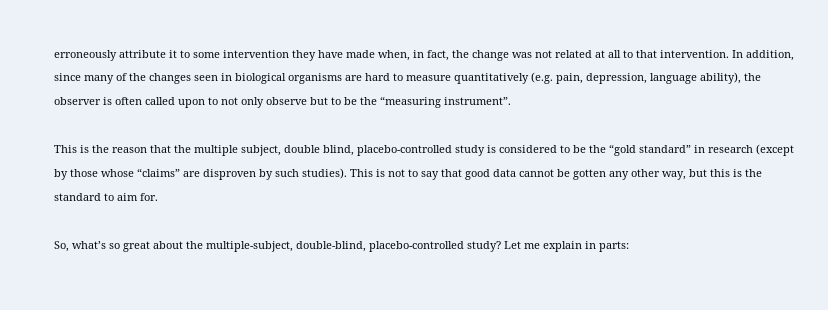erroneously attribute it to some intervention they have made when, in fact, the change was not related at all to that intervention. In addition, since many of the changes seen in biological organisms are hard to measure quantitatively (e.g. pain, depression, language ability), the observer is often called upon to not only observe but to be the “measuring instrument”.

This is the reason that the multiple subject, double blind, placebo-controlled study is considered to be the “gold standard” in research (except by those whose “claims” are disproven by such studies). This is not to say that good data cannot be gotten any other way, but this is the standard to aim for.

So, what’s so great about the multiple-subject, double-blind, placebo-controlled study? Let me explain in parts: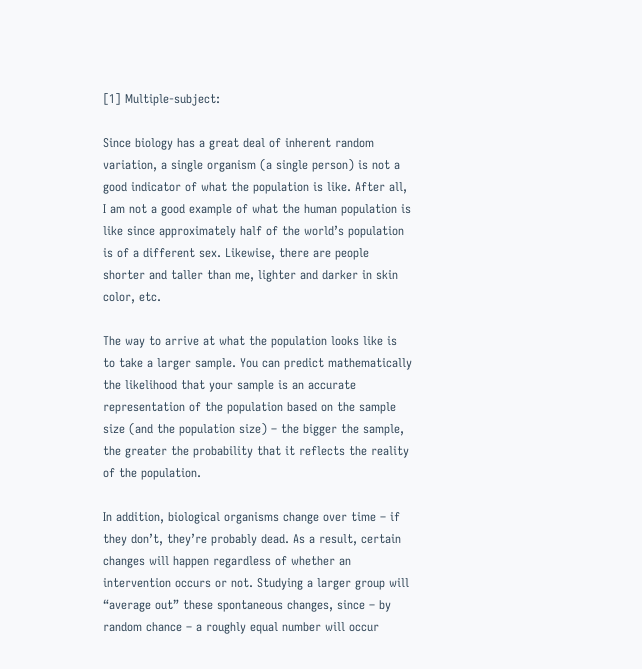[1] Multiple-subject:

Since biology has a great deal of inherent random variation, a single organism (a single person) is not a good indicator of what the population is like. After all, I am not a good example of what the human population is like since approximately half of the world’s population is of a different sex. Likewise, there are people shorter and taller than me, lighter and darker in skin color, etc.

The way to arrive at what the population looks like is to take a larger sample. You can predict mathematically the likelihood that your sample is an accurate representation of the population based on the sample size (and the population size) – the bigger the sample, the greater the probability that it reflects the reality of the population.

In addition, biological organisms change over time – if they don’t, they’re probably dead. As a result, certain changes will happen regardless of whether an intervention occurs or not. Studying a larger group will “average out” these spontaneous changes, since – by random chance – a roughly equal number will occur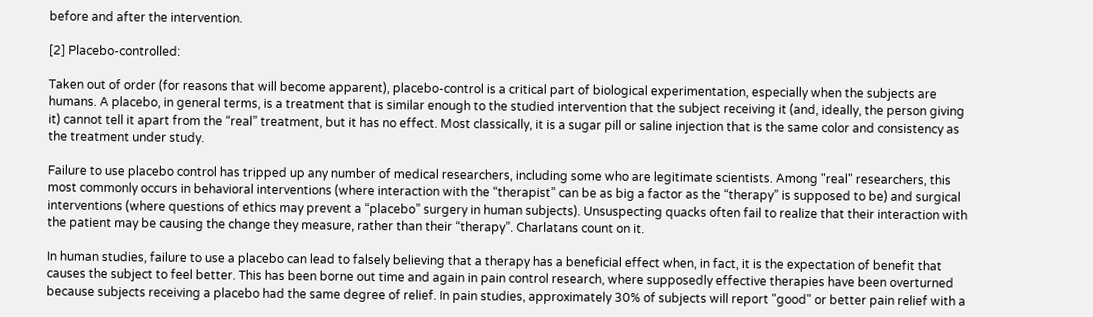before and after the intervention.

[2] Placebo-controlled:

Taken out of order (for reasons that will become apparent), placebo-control is a critical part of biological experimentation, especially when the subjects are humans. A placebo, in general terms, is a treatment that is similar enough to the studied intervention that the subject receiving it (and, ideally, the person giving it) cannot tell it apart from the “real” treatment, but it has no effect. Most classically, it is a sugar pill or saline injection that is the same color and consistency as the treatment under study.

Failure to use placebo control has tripped up any number of medical researchers, including some who are legitimate scientists. Among "real" researchers, this most commonly occurs in behavioral interventions (where interaction with the “therapist” can be as big a factor as the “therapy” is supposed to be) and surgical interventions (where questions of ethics may prevent a “placebo” surgery in human subjects). Unsuspecting quacks often fail to realize that their interaction with the patient may be causing the change they measure, rather than their “therapy”. Charlatans count on it.

In human studies, failure to use a placebo can lead to falsely believing that a therapy has a beneficial effect when, in fact, it is the expectation of benefit that causes the subject to feel better. This has been borne out time and again in pain control research, where supposedly effective therapies have been overturned because subjects receiving a placebo had the same degree of relief. In pain studies, approximately 30% of subjects will report "good" or better pain relief with a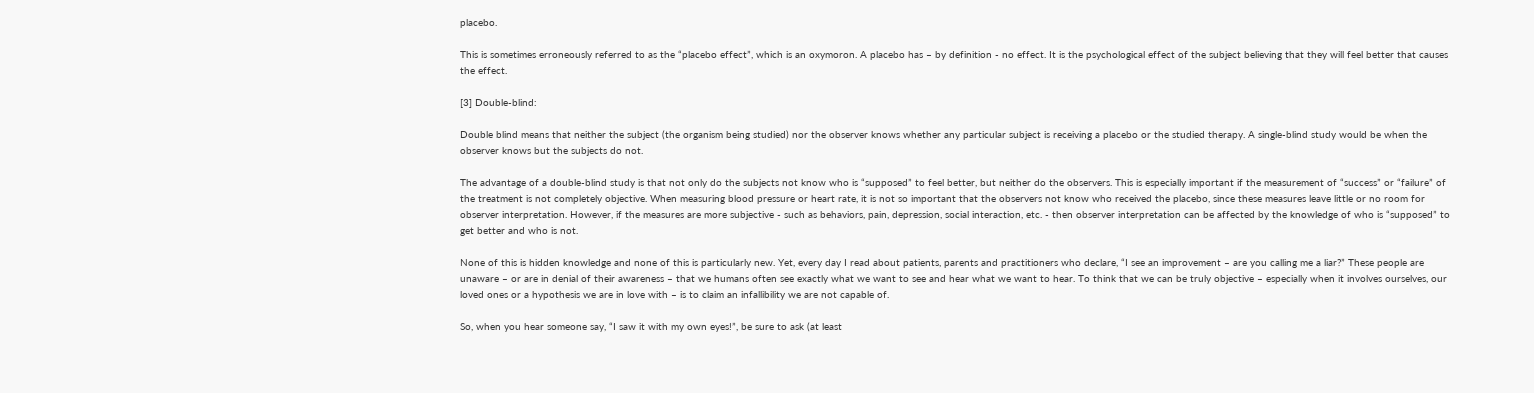placebo.

This is sometimes erroneously referred to as the “placebo effect”, which is an oxymoron. A placebo has – by definition - no effect. It is the psychological effect of the subject believing that they will feel better that causes the effect.

[3] Double-blind:

Double blind means that neither the subject (the organism being studied) nor the observer knows whether any particular subject is receiving a placebo or the studied therapy. A single-blind study would be when the observer knows but the subjects do not.

The advantage of a double-blind study is that not only do the subjects not know who is “supposed” to feel better, but neither do the observers. This is especially important if the measurement of “success” or “failure” of the treatment is not completely objective. When measuring blood pressure or heart rate, it is not so important that the observers not know who received the placebo, since these measures leave little or no room for observer interpretation. However, if the measures are more subjective - such as behaviors, pain, depression, social interaction, etc. - then observer interpretation can be affected by the knowledge of who is “supposed” to get better and who is not.

None of this is hidden knowledge and none of this is particularly new. Yet, every day I read about patients, parents and practitioners who declare, “I see an improvement – are you calling me a liar?” These people are unaware – or are in denial of their awareness – that we humans often see exactly what we want to see and hear what we want to hear. To think that we can be truly objective – especially when it involves ourselves, our loved ones or a hypothesis we are in love with – is to claim an infallibility we are not capable of.

So, when you hear someone say, “I saw it with my own eyes!”, be sure to ask (at least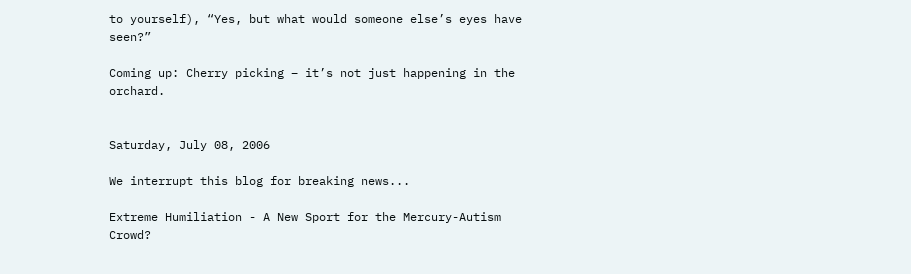to yourself), “Yes, but what would someone else’s eyes have seen?”

Coming up: Cherry picking – it’s not just happening in the orchard.


Saturday, July 08, 2006

We interrupt this blog for breaking news...

Extreme Humiliation - A New Sport for the Mercury-Autism Crowd?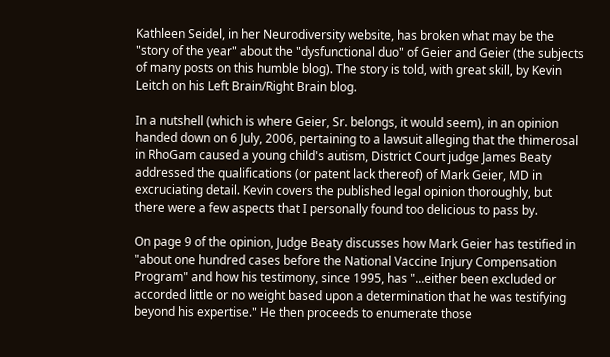Kathleen Seidel, in her Neurodiversity website, has broken what may be the "story of the year" about the "dysfunctional duo" of Geier and Geier (the subjects of many posts on this humble blog). The story is told, with great skill, by Kevin Leitch on his Left Brain/Right Brain blog.

In a nutshell (which is where Geier, Sr. belongs, it would seem), in an opinion handed down on 6 July, 2006, pertaining to a lawsuit alleging that the thimerosal in RhoGam caused a young child's autism, District Court judge James Beaty addressed the qualifications (or patent lack thereof) of Mark Geier, MD in excruciating detail. Kevin covers the published legal opinion thoroughly, but there were a few aspects that I personally found too delicious to pass by.

On page 9 of the opinion, Judge Beaty discusses how Mark Geier has testified in "about one hundred cases before the National Vaccine Injury Compensation Program" and how his testimony, since 1995, has "...either been excluded or accorded little or no weight based upon a determination that he was testifying beyond his expertise." He then proceeds to enumerate those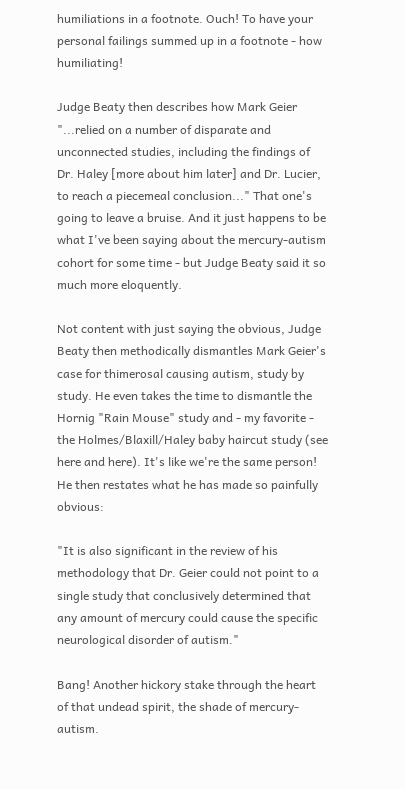humiliations in a footnote. Ouch! To have your personal failings summed up in a footnote - how humiliating!

Judge Beaty then describes how Mark Geier "...relied on a number of disparate and unconnected studies, including the findings of Dr. Haley [more about him later] and Dr. Lucier, to reach a piecemeal conclusion..." That one's going to leave a bruise. And it just happens to be what I've been saying about the mercury-autism cohort for some time - but Judge Beaty said it so much more eloquently.

Not content with just saying the obvious, Judge Beaty then methodically dismantles Mark Geier's case for thimerosal causing autism, study by study. He even takes the time to dismantle the Hornig "Rain Mouse" study and - my favorite - the Holmes/Blaxill/Haley baby haircut study (see here and here). It's like we're the same person! He then restates what he has made so painfully obvious:

"It is also significant in the review of his methodology that Dr. Geier could not point to a single study that conclusively determined that any amount of mercury could cause the specific neurological disorder of autism."

Bang! Another hickory stake through the heart of that undead spirit, the shade of mercury-autism.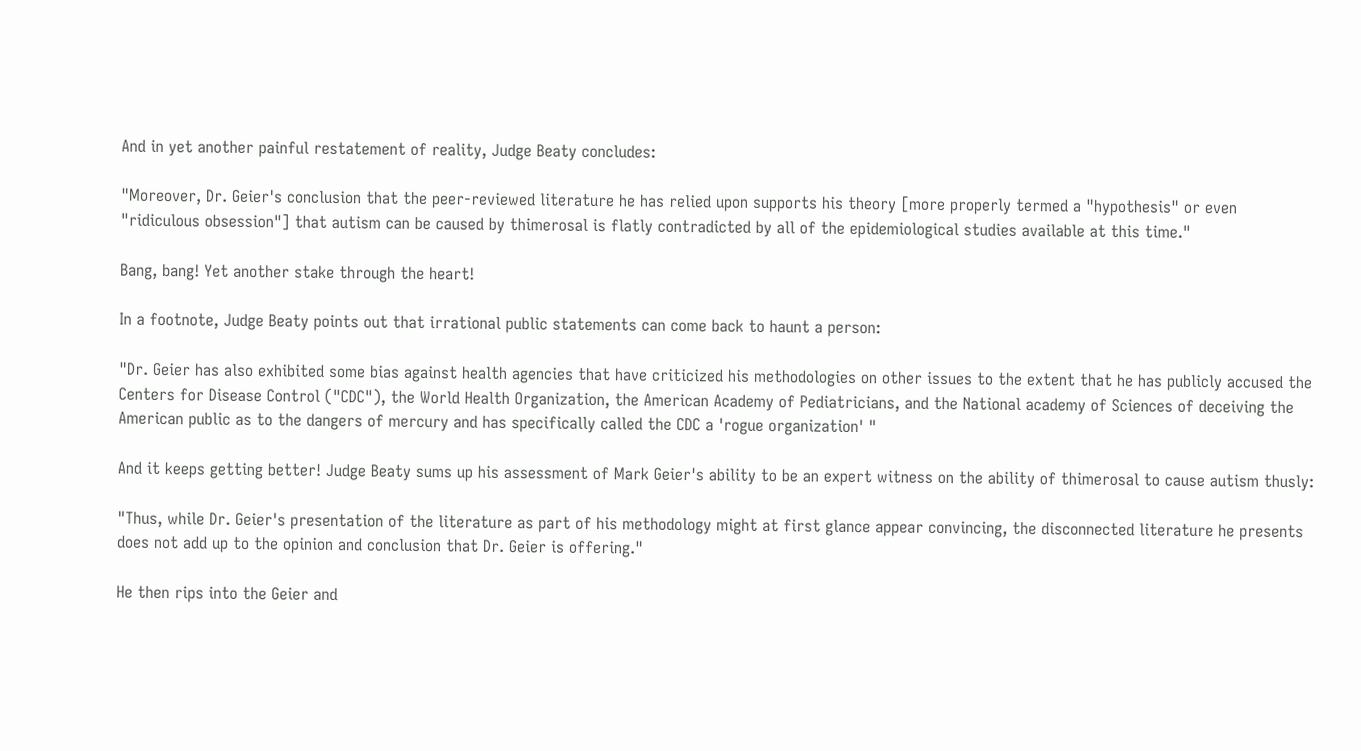And in yet another painful restatement of reality, Judge Beaty concludes:

"Moreover, Dr. Geier's conclusion that the peer-reviewed literature he has relied upon supports his theory [more properly termed a "hypothesis" or even "ridiculous obsession"] that autism can be caused by thimerosal is flatly contradicted by all of the epidemiological studies available at this time."

Bang, bang! Yet another stake through the heart!

In a footnote, Judge Beaty points out that irrational public statements can come back to haunt a person:

"Dr. Geier has also exhibited some bias against health agencies that have criticized his methodologies on other issues to the extent that he has publicly accused the Centers for Disease Control ("CDC"), the World Health Organization, the American Academy of Pediatricians, and the National academy of Sciences of deceiving the American public as to the dangers of mercury and has specifically called the CDC a 'rogue organization' "

And it keeps getting better! Judge Beaty sums up his assessment of Mark Geier's ability to be an expert witness on the ability of thimerosal to cause autism thusly:

"Thus, while Dr. Geier's presentation of the literature as part of his methodology might at first glance appear convincing, the disconnected literature he presents does not add up to the opinion and conclusion that Dr. Geier is offering."

He then rips into the Geier and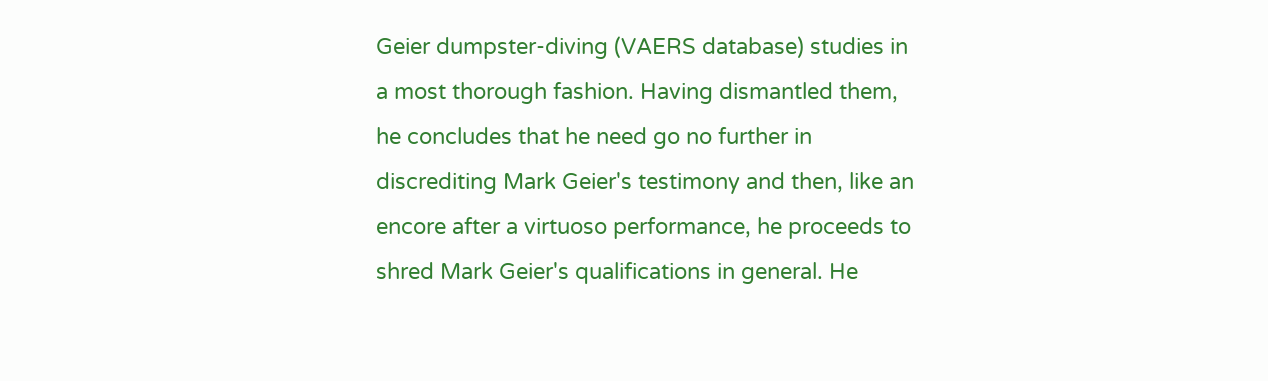Geier dumpster-diving (VAERS database) studies in a most thorough fashion. Having dismantled them, he concludes that he need go no further in discrediting Mark Geier's testimony and then, like an encore after a virtuoso performance, he proceeds to shred Mark Geier's qualifications in general. He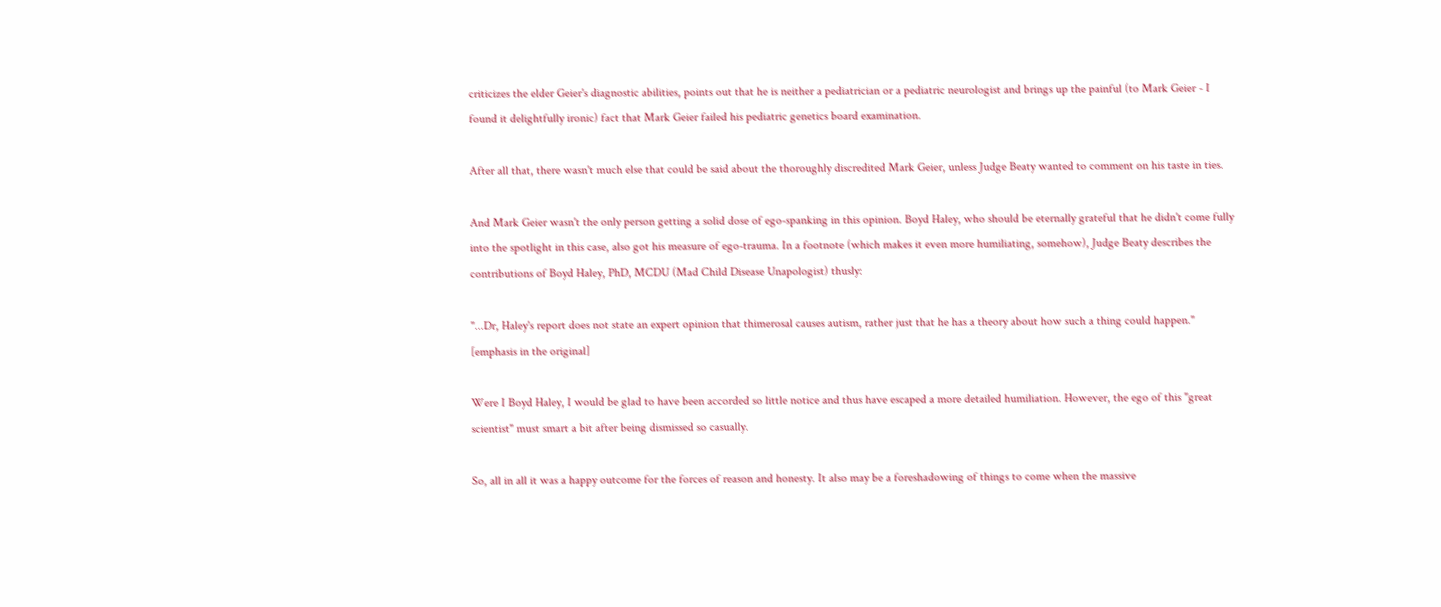criticizes the elder Geier's diagnostic abilities, points out that he is neither a pediatrician or a pediatric neurologist and brings up the painful (to Mark Geier - I found it delightfully ironic) fact that Mark Geier failed his pediatric genetics board examination.

After all that, there wasn't much else that could be said about the thoroughly discredited Mark Geier, unless Judge Beaty wanted to comment on his taste in ties.

And Mark Geier wasn't the only person getting a solid dose of ego-spanking in this opinion. Boyd Haley, who should be eternally grateful that he didn't come fully into the spotlight in this case, also got his measure of ego-trauma. In a footnote (which makes it even more humiliating, somehow), Judge Beaty describes the contributions of Boyd Haley, PhD, MCDU (Mad Child Disease Unapologist) thusly:

"...Dr, Haley's report does not state an expert opinion that thimerosal causes autism, rather just that he has a theory about how such a thing could happen." [emphasis in the original]

Were I Boyd Haley, I would be glad to have been accorded so little notice and thus have escaped a more detailed humiliation. However, the ego of this "great scientist" must smart a bit after being dismissed so casually.

So, all in all it was a happy outcome for the forces of reason and honesty. It also may be a foreshadowing of things to come when the massive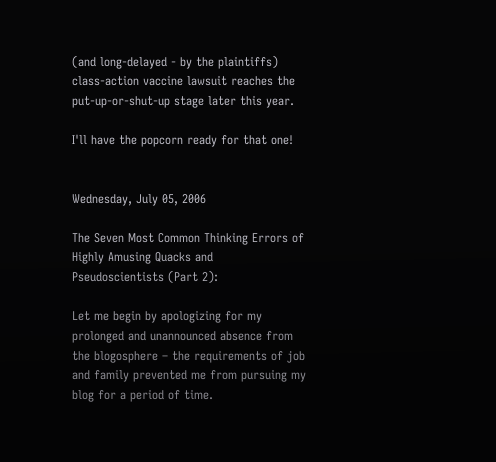(and long-delayed - by the plaintiffs) class-action vaccine lawsuit reaches the put-up-or-shut-up stage later this year.

I'll have the popcorn ready for that one!


Wednesday, July 05, 2006

The Seven Most Common Thinking Errors of Highly Amusing Quacks and Pseudoscientists (Part 2):

Let me begin by apologizing for my prolonged and unannounced absence from the blogosphere – the requirements of job and family prevented me from pursuing my blog for a period of time.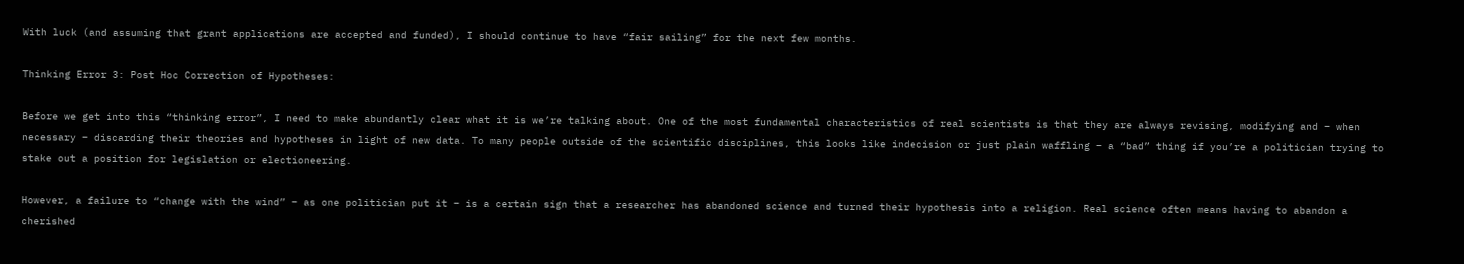With luck (and assuming that grant applications are accepted and funded), I should continue to have “fair sailing” for the next few months.

Thinking Error 3: Post Hoc Correction of Hypotheses:

Before we get into this “thinking error”, I need to make abundantly clear what it is we’re talking about. One of the most fundamental characteristics of real scientists is that they are always revising, modifying and – when necessary – discarding their theories and hypotheses in light of new data. To many people outside of the scientific disciplines, this looks like indecision or just plain waffling – a “bad” thing if you’re a politician trying to stake out a position for legislation or electioneering.

However, a failure to “change with the wind” – as one politician put it – is a certain sign that a researcher has abandoned science and turned their hypothesis into a religion. Real science often means having to abandon a cherished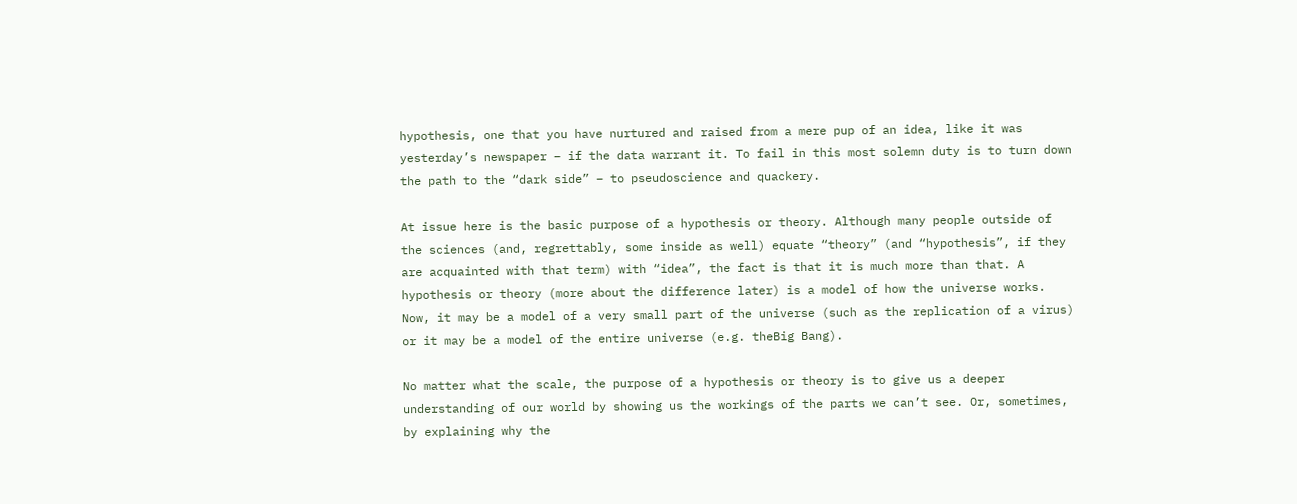hypothesis, one that you have nurtured and raised from a mere pup of an idea, like it was yesterday’s newspaper – if the data warrant it. To fail in this most solemn duty is to turn down the path to the “dark side” – to pseudoscience and quackery.

At issue here is the basic purpose of a hypothesis or theory. Although many people outside of the sciences (and, regrettably, some inside as well) equate “theory” (and “hypothesis”, if they are acquainted with that term) with “idea”, the fact is that it is much more than that. A hypothesis or theory (more about the difference later) is a model of how the universe works. Now, it may be a model of a very small part of the universe (such as the replication of a virus) or it may be a model of the entire universe (e.g. theBig Bang).

No matter what the scale, the purpose of a hypothesis or theory is to give us a deeper understanding of our world by showing us the workings of the parts we can’t see. Or, sometimes, by explaining why the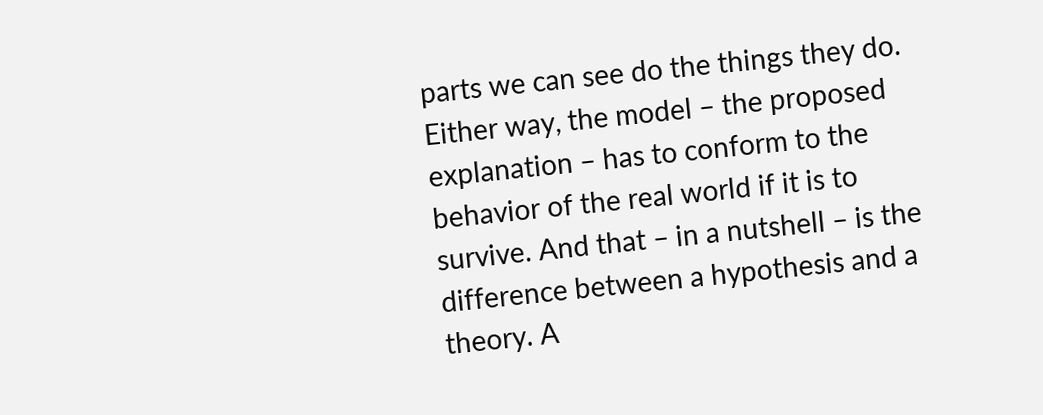parts we can see do the things they do. Either way, the model – the proposed explanation – has to conform to the behavior of the real world if it is to survive. And that – in a nutshell – is the difference between a hypothesis and a theory. A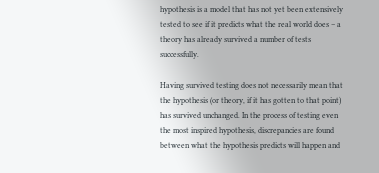hypothesis is a model that has not yet been extensively tested to see if it predicts what the real world does – a theory has already survived a number of tests successfully.

Having survived testing does not necessarily mean that the hypothesis (or theory, if it has gotten to that point) has survived unchanged. In the process of testing even the most inspired hypothesis, discrepancies are found between what the hypothesis predicts will happen and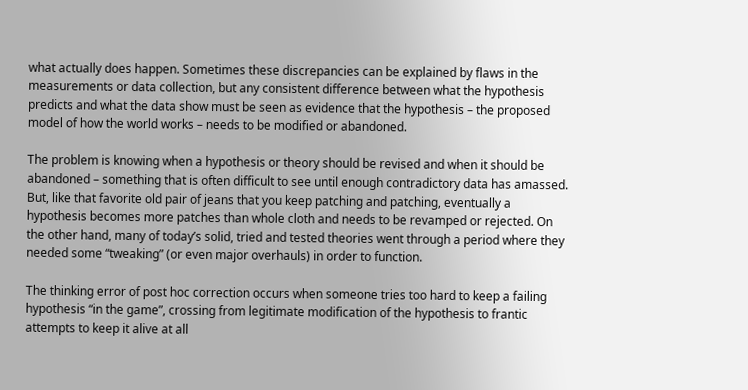what actually does happen. Sometimes these discrepancies can be explained by flaws in the measurements or data collection, but any consistent difference between what the hypothesis predicts and what the data show must be seen as evidence that the hypothesis – the proposed model of how the world works – needs to be modified or abandoned.

The problem is knowing when a hypothesis or theory should be revised and when it should be abandoned – something that is often difficult to see until enough contradictory data has amassed. But, like that favorite old pair of jeans that you keep patching and patching, eventually a hypothesis becomes more patches than whole cloth and needs to be revamped or rejected. On the other hand, many of today’s solid, tried and tested theories went through a period where they needed some “tweaking” (or even major overhauls) in order to function.

The thinking error of post hoc correction occurs when someone tries too hard to keep a failing hypothesis “in the game”, crossing from legitimate modification of the hypothesis to frantic attempts to keep it alive at all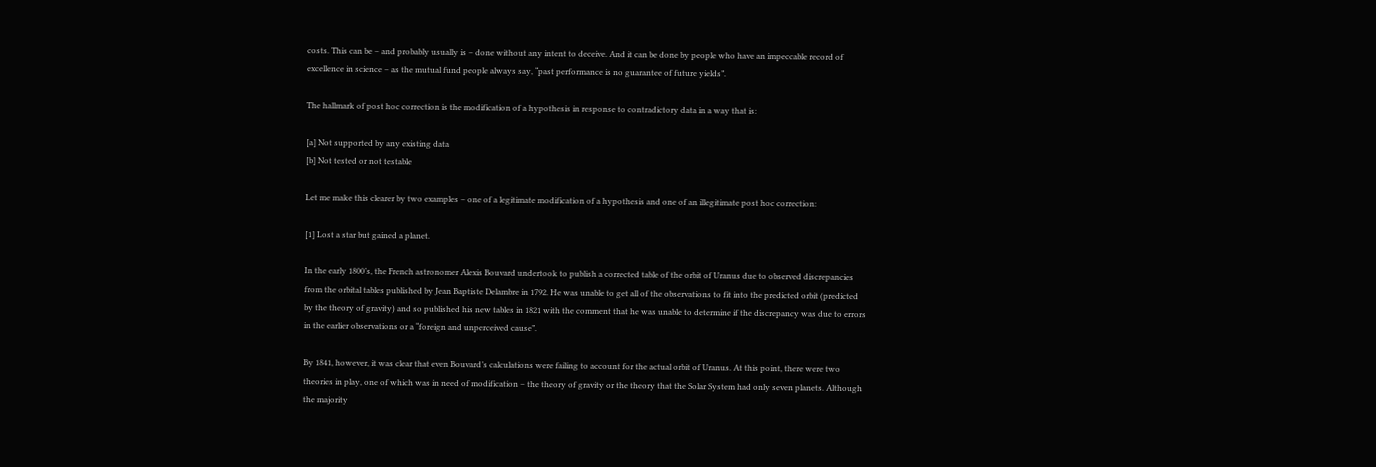costs. This can be – and probably usually is – done without any intent to deceive. And it can be done by people who have an impeccable record of excellence in science – as the mutual fund people always say, “past performance is no guarantee of future yields”.

The hallmark of post hoc correction is the modification of a hypothesis in response to contradictory data in a way that is:

[a] Not supported by any existing data
[b] Not tested or not testable

Let me make this clearer by two examples – one of a legitimate modification of a hypothesis and one of an illegitimate post hoc correction:

[1] Lost a star but gained a planet.

In the early 1800’s, the French astronomer Alexis Bouvard undertook to publish a corrected table of the orbit of Uranus due to observed discrepancies from the orbital tables published by Jean Baptiste Delambre in 1792. He was unable to get all of the observations to fit into the predicted orbit (predicted by the theory of gravity) and so published his new tables in 1821 with the comment that he was unable to determine if the discrepancy was due to errors in the earlier observations or a “foreign and unperceived cause”.

By 1841, however, it was clear that even Bouvard’s calculations were failing to account for the actual orbit of Uranus. At this point, there were two theories in play, one of which was in need of modification – the theory of gravity or the theory that the Solar System had only seven planets. Although the majority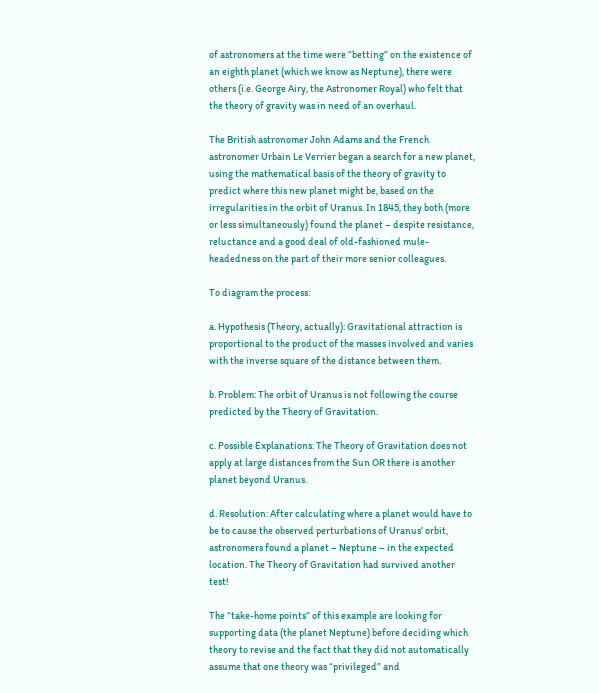of astronomers at the time were “betting” on the existence of an eighth planet (which we know as Neptune), there were others (i.e. George Airy, the Astronomer Royal) who felt that the theory of gravity was in need of an overhaul.

The British astronomer John Adams and the French astronomer Urbain Le Verrier began a search for a new planet, using the mathematical basis of the theory of gravity to predict where this new planet might be, based on the irregularities in the orbit of Uranus. In 1845, they both (more or less simultaneously) found the planet – despite resistance, reluctance and a good deal of old-fashioned mule-headedness on the part of their more senior colleagues.

To diagram the process:

a. Hypothesis (Theory, actually): Gravitational attraction is proportional to the product of the masses involved and varies with the inverse square of the distance between them.

b. Problem: The orbit of Uranus is not following the course predicted by the Theory of Gravitation.

c. Possible Explanations: The Theory of Gravitation does not apply at large distances from the Sun OR there is another planet beyond Uranus.

d. Resolution: After calculating where a planet would have to be to cause the observed perturbations of Uranus’ orbit, astronomers found a planet – Neptune – in the expected location. The Theory of Gravitation had survived another test!

The “take-home points” of this example are looking for supporting data (the planet Neptune) before deciding which theory to revise and the fact that they did not automatically assume that one theory was “privileged” and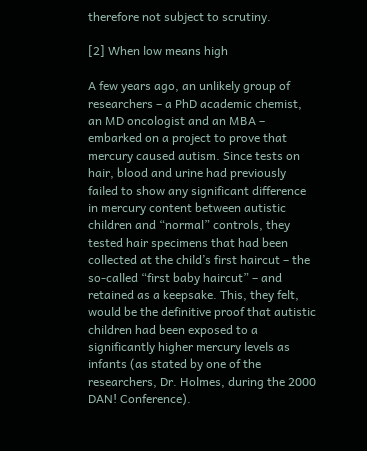therefore not subject to scrutiny.

[2] When low means high

A few years ago, an unlikely group of researchers – a PhD academic chemist, an MD oncologist and an MBA – embarked on a project to prove that mercury caused autism. Since tests on hair, blood and urine had previously failed to show any significant difference in mercury content between autistic children and “normal” controls, they tested hair specimens that had been collected at the child’s first haircut – the so-called “first baby haircut” – and retained as a keepsake. This, they felt, would be the definitive proof that autistic children had been exposed to a significantly higher mercury levels as infants (as stated by one of the researchers, Dr. Holmes, during the 2000 DAN! Conference).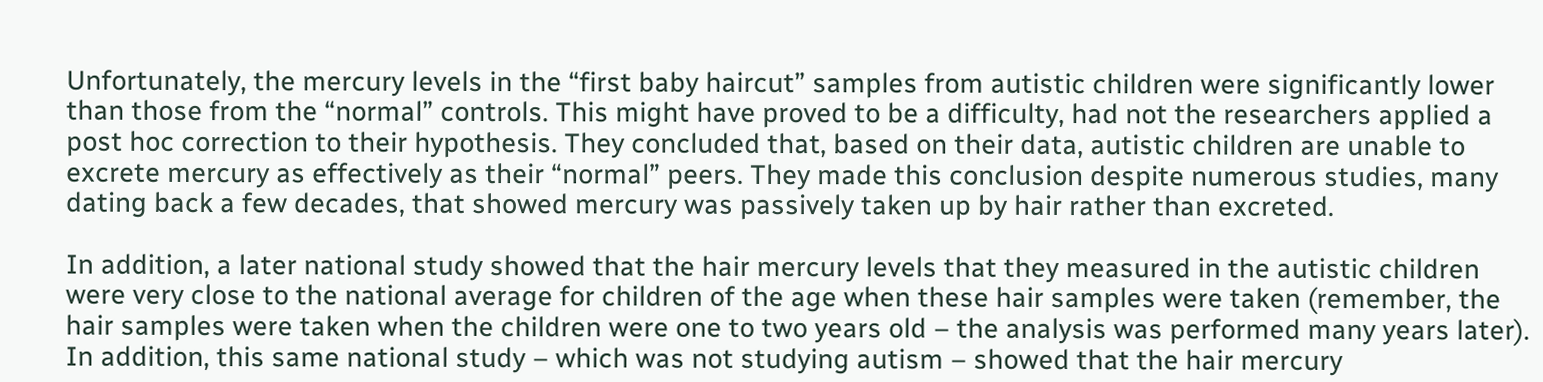Unfortunately, the mercury levels in the “first baby haircut” samples from autistic children were significantly lower than those from the “normal” controls. This might have proved to be a difficulty, had not the researchers applied a post hoc correction to their hypothesis. They concluded that, based on their data, autistic children are unable to excrete mercury as effectively as their “normal” peers. They made this conclusion despite numerous studies, many dating back a few decades, that showed mercury was passively taken up by hair rather than excreted.

In addition, a later national study showed that the hair mercury levels that they measured in the autistic children were very close to the national average for children of the age when these hair samples were taken (remember, the hair samples were taken when the children were one to two years old – the analysis was performed many years later). In addition, this same national study – which was not studying autism – showed that the hair mercury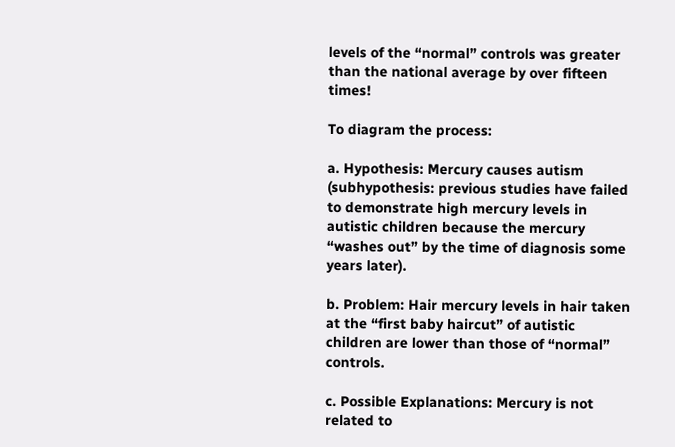levels of the “normal” controls was greater than the national average by over fifteen times!

To diagram the process:

a. Hypothesis: Mercury causes autism (subhypothesis: previous studies have failed to demonstrate high mercury levels in autistic children because the mercury “washes out” by the time of diagnosis some years later).

b. Problem: Hair mercury levels in hair taken at the “first baby haircut” of autistic children are lower than those of “normal” controls.

c. Possible Explanations: Mercury is not related to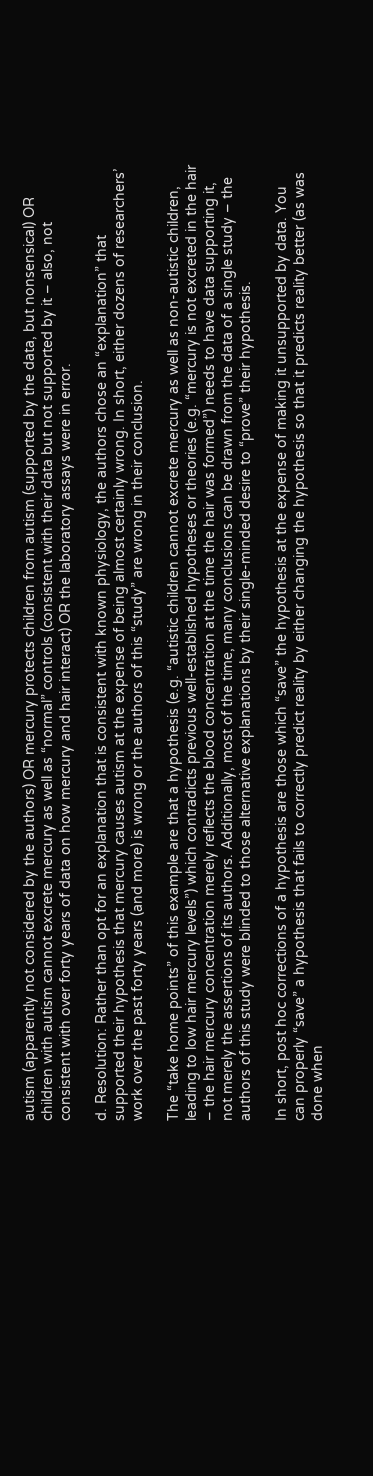autism (apparently not considered by the authors) OR mercury protects children from autism (supported by the data, but nonsensical) OR children with autism cannot excrete mercury as well as “normal” controls (consistent with their data but not supported by it – also, not consistent with over forty years of data on how mercury and hair interact) OR the laboratory assays were in error.

d. Resolution: Rather than opt for an explanation that is consistent with known physiology, the authors chose an “explanation” that supported their hypothesis that mercury causes autism at the expense of being almost certainly wrong. In short, either dozens of researchers’ work over the past forty years (and more) is wrong or the authors of this “study” are wrong in their conclusion.

The “take home points” of this example are that a hypothesis (e.g. “autistic children cannot excrete mercury as well as non-autistic children, leading to low hair mercury levels”) which contradicts previous well-established hypotheses or theories (e.g. “mercury is not excreted in the hair – the hair mercury concentration merely reflects the blood concentration at the time the hair was formed”) needs to have data supporting it, not merely the assertions of its authors. Additionally, most of the time, many conclusions can be drawn from the data of a single study – the authors of this study were blinded to those alternative explanations by their single-minded desire to “prove” their hypothesis.

In short, post hoc corrections of a hypothesis are those which “save” the hypothesis at the expense of making it unsupported by data. You can properly “save” a hypothesis that fails to correctly predict reality by either changing the hypothesis so that it predicts reality better (as was done when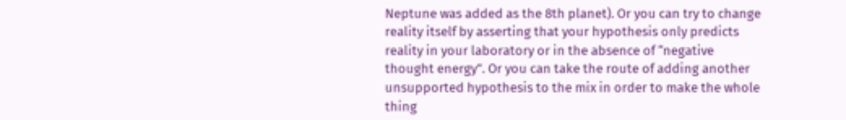Neptune was added as the 8th planet). Or you can try to change reality itself by asserting that your hypothesis only predicts reality in your laboratory or in the absence of “negative thought energy”. Or you can take the route of adding another unsupported hypothesis to the mix in order to make the whole thing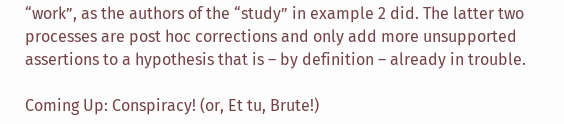“work”, as the authors of the “study” in example 2 did. The latter two processes are post hoc corrections and only add more unsupported assertions to a hypothesis that is – by definition – already in trouble.

Coming Up: Conspiracy! (or, Et tu, Brute!)